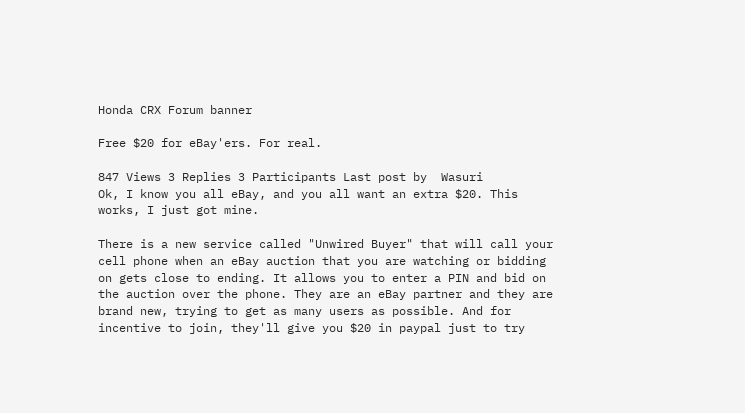Honda CRX Forum banner

Free $20 for eBay'ers. For real.

847 Views 3 Replies 3 Participants Last post by  Wasuri
Ok, I know you all eBay, and you all want an extra $20. This works, I just got mine.

There is a new service called "Unwired Buyer" that will call your cell phone when an eBay auction that you are watching or bidding on gets close to ending. It allows you to enter a PIN and bid on the auction over the phone. They are an eBay partner and they are brand new, trying to get as many users as possible. And for incentive to join, they'll give you $20 in paypal just to try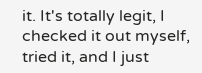it. It's totally legit, I checked it out myself, tried it, and I just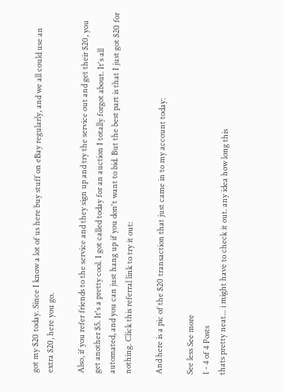got my $20 today. Since I know a lot of us here buy stuff on eBay regularly, and we all could use an extra $20, here you go.

Also, if you refer friends to the service and they sign up and try the service out and get their $20, you get another $5. It's a pretty cool. I got called today for an auction I totally forgot about. It's all automated, and you can just hang up if you don't want to bid. But the best part is that I just got $20 for nothing. Click this referral link to try it out:

And here is a pic of the $20 transaction that just came in to my account today:

See less See more
1 - 4 of 4 Posts
thats pretty neat... i might have to check it out. any idea how long this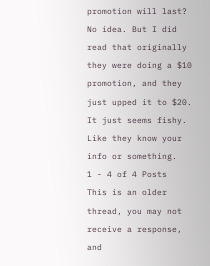promotion will last?
No idea. But I did read that originally they were doing a $10 promotion, and they just upped it to $20.
It just seems fishy. Like they know your info or something.
1 - 4 of 4 Posts
This is an older thread, you may not receive a response, and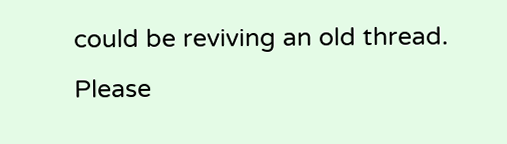could be reviving an old thread. Please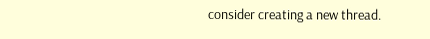consider creating a new thread.